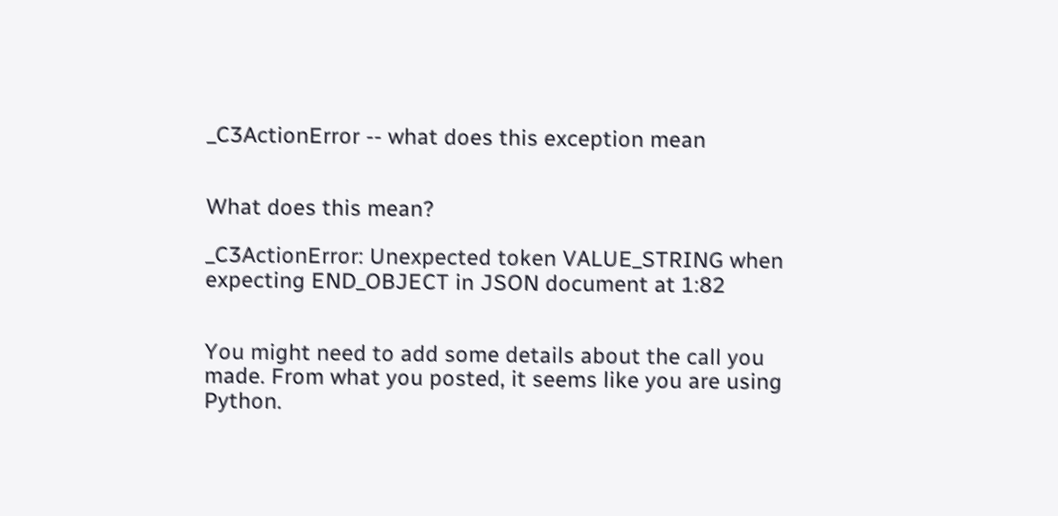_C3ActionError -- what does this exception mean


What does this mean?

_C3ActionError: Unexpected token VALUE_STRING when expecting END_OBJECT in JSON document at 1:82


You might need to add some details about the call you made. From what you posted, it seems like you are using Python.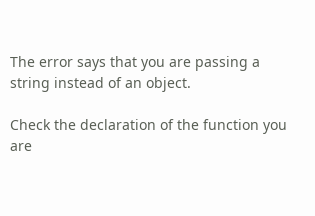The error says that you are passing a string instead of an object.

Check the declaration of the function you are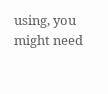using, you might need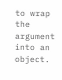to wrap the argument into an object.